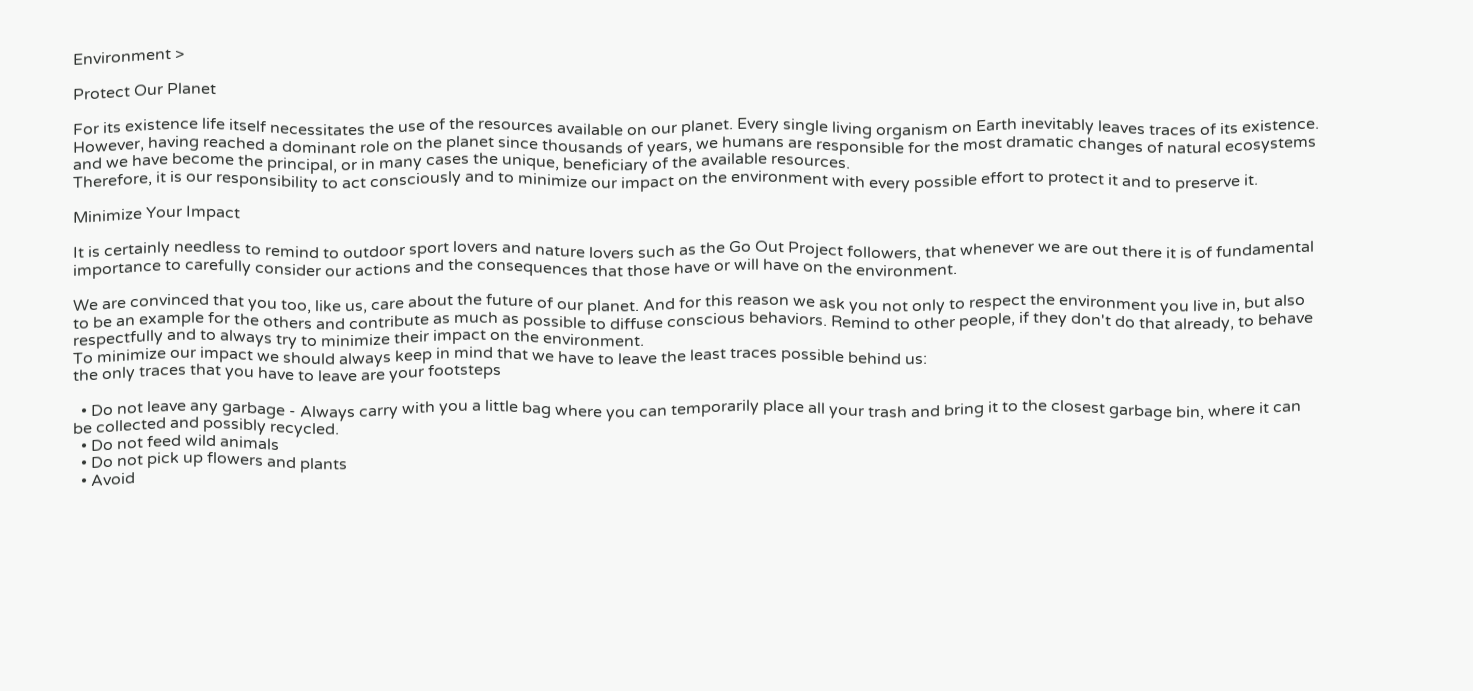Environment >

Protect Our Planet

For its existence life itself necessitates the use of the resources available on our planet. Every single living organism on Earth inevitably leaves traces of its existence. However, having reached a dominant role on the planet since thousands of years, we humans are responsible for the most dramatic changes of natural ecosystems and we have become the principal, or in many cases the unique, beneficiary of the available resources.
Therefore, it is our responsibility to act consciously and to minimize our impact on the environment with every possible effort to protect it and to preserve it.

Minimize Your Impact

It is certainly needless to remind to outdoor sport lovers and nature lovers such as the Go Out Project followers, that whenever we are out there it is of fundamental importance to carefully consider our actions and the consequences that those have or will have on the environment.

We are convinced that you too, like us, care about the future of our planet. And for this reason we ask you not only to respect the environment you live in, but also to be an example for the others and contribute as much as possible to diffuse conscious behaviors. Remind to other people, if they don't do that already, to behave respectfully and to always try to minimize their impact on the environment.
To minimize our impact we should always keep in mind that we have to leave the least traces possible behind us:
the only traces that you have to leave are your footsteps

  • Do not leave any garbage - Always carry with you a little bag where you can temporarily place all your trash and bring it to the closest garbage bin, where it can be collected and possibly recycled.
  • Do not feed wild animals
  • Do not pick up flowers and plants
  • Avoid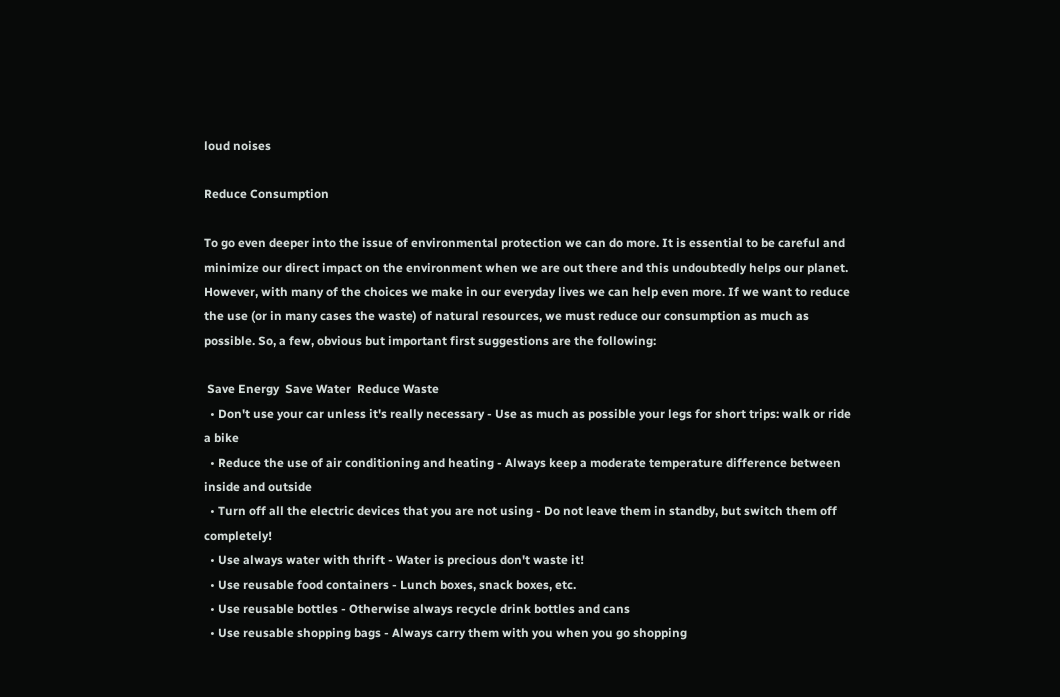loud noises

Reduce Consumption

To go even deeper into the issue of environmental protection we can do more. It is essential to be careful and minimize our direct impact on the environment when we are out there and this undoubtedly helps our planet. However, with many of the choices we make in our everyday lives we can help even more. If we want to reduce the use (or in many cases the waste) of natural resources, we must reduce our consumption as much as possible. So, a few, obvious but important first suggestions are the following:

 Save Energy  Save Water  Reduce Waste
  • Don't use your car unless it's really necessary - Use as much as possible your legs for short trips: walk or ride a bike
  • Reduce the use of air conditioning and heating - Always keep a moderate temperature difference between inside and outside
  • Turn off all the electric devices that you are not using - Do not leave them in standby, but switch them off completely!
  • Use always water with thrift - Water is precious don't waste it!
  • Use reusable food containers - Lunch boxes, snack boxes, etc.
  • Use reusable bottles - Otherwise always recycle drink bottles and cans
  • Use reusable shopping bags - Always carry them with you when you go shopping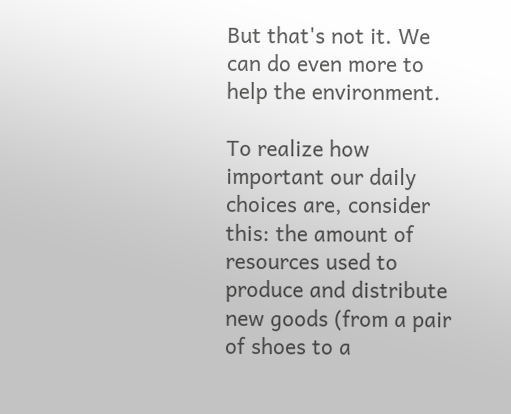But that's not it. We can do even more to help the environment.

To realize how important our daily choices are, consider this: the amount of resources used to produce and distribute new goods (from a pair of shoes to a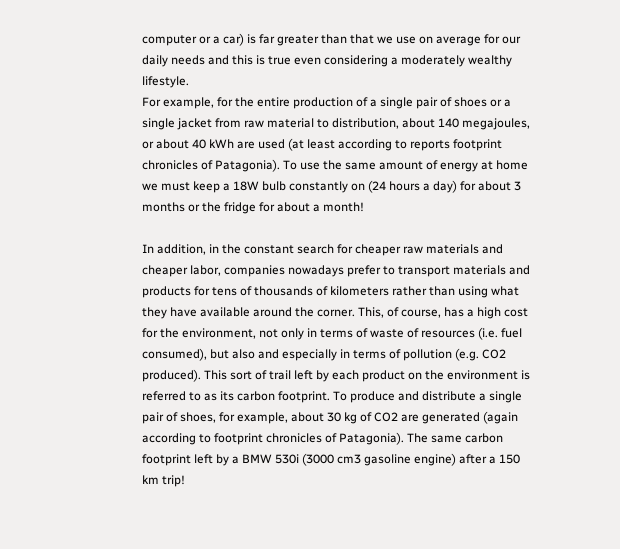computer or a car) is far greater than that we use on average for our daily needs and this is true even considering a moderately wealthy lifestyle.
For example, for the entire production of a single pair of shoes or a single jacket from raw material to distribution, about 140 megajoules, or about 40 kWh are used (at least according to reports footprint chronicles of Patagonia). To use the same amount of energy at home we must keep a 18W bulb constantly on (24 hours a day) for about 3 months or the fridge for about a month!

In addition, in the constant search for cheaper raw materials and cheaper labor, companies nowadays prefer to transport materials and products for tens of thousands of kilometers rather than using what they have available around the corner. This, of course, has a high cost for the environment, not only in terms of waste of resources (i.e. fuel consumed), but also and especially in terms of pollution (e.g. CO2 produced). This sort of trail left by each product on the environment is referred to as its carbon footprint. To produce and distribute a single pair of shoes, for example, about 30 kg of CO2 are generated (again according to footprint chronicles of Patagonia). The same carbon footprint left by a BMW 530i (3000 cm3 gasoline engine) after a 150 km trip!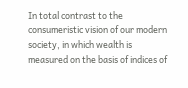In total contrast to the consumeristic vision of our modern society, in which wealth is measured on the basis of indices of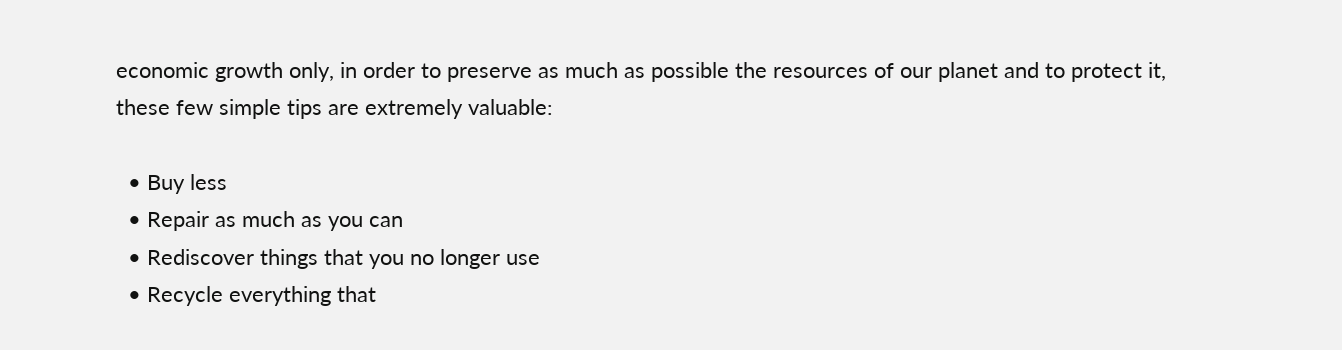economic growth only, in order to preserve as much as possible the resources of our planet and to protect it, these few simple tips are extremely valuable:

  • Buy less
  • Repair as much as you can
  • Rediscover things that you no longer use
  • Recycle everything that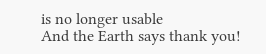is no longer usable
And the Earth says thank you!